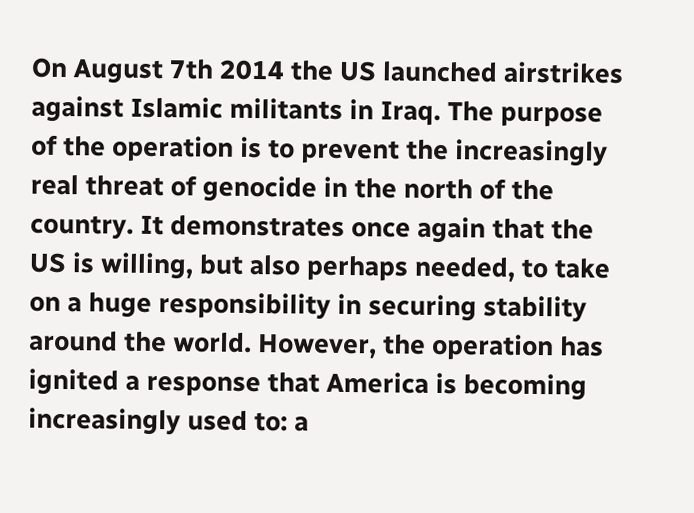On August 7th 2014 the US launched airstrikes against Islamic militants in Iraq. The purpose of the operation is to prevent the increasingly real threat of genocide in the north of the country. It demonstrates once again that the US is willing, but also perhaps needed, to take on a huge responsibility in securing stability around the world. However, the operation has ignited a response that America is becoming increasingly used to: a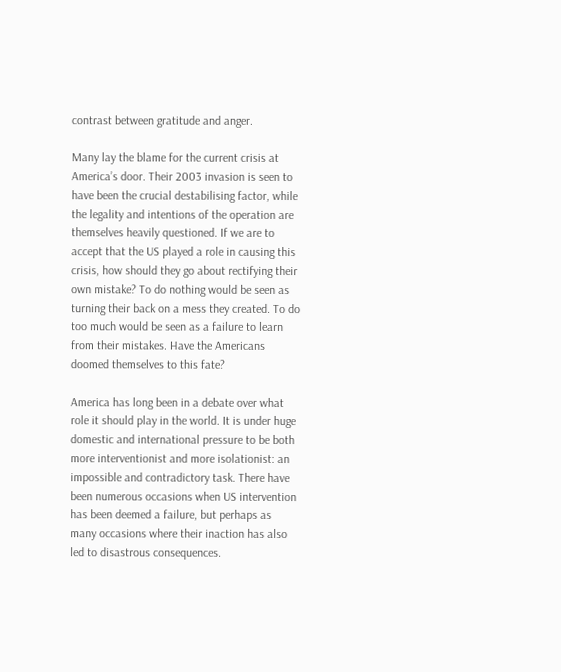contrast between gratitude and anger.

Many lay the blame for the current crisis at America’s door. Their 2003 invasion is seen to have been the crucial destabilising factor, while the legality and intentions of the operation are themselves heavily questioned. If we are to accept that the US played a role in causing this crisis, how should they go about rectifying their own mistake? To do nothing would be seen as turning their back on a mess they created. To do too much would be seen as a failure to learn from their mistakes. Have the Americans doomed themselves to this fate?

America has long been in a debate over what role it should play in the world. It is under huge domestic and international pressure to be both more interventionist and more isolationist: an impossible and contradictory task. There have been numerous occasions when US intervention has been deemed a failure, but perhaps as many occasions where their inaction has also led to disastrous consequences.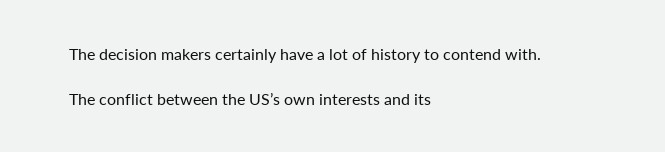The decision makers certainly have a lot of history to contend with.

The conflict between the US’s own interests and its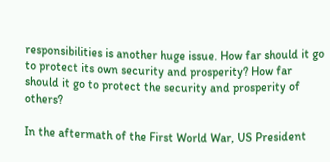responsibilities is another huge issue. How far should it go to protect its own security and prosperity? How far should it go to protect the security and prosperity of others?

In the aftermath of the First World War, US President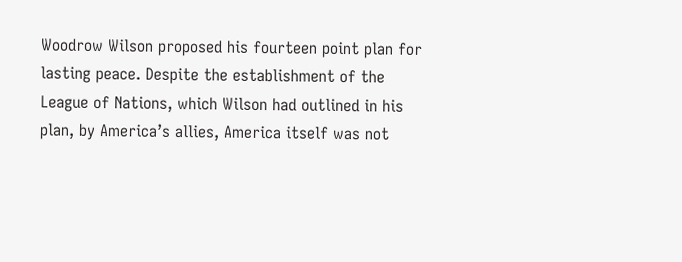Woodrow Wilson proposed his fourteen point plan for lasting peace. Despite the establishment of the League of Nations, which Wilson had outlined in his plan, by America’s allies, America itself was not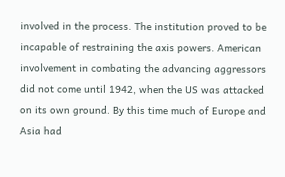involved in the process. The institution proved to be incapable of restraining the axis powers. American involvement in combating the advancing aggressors did not come until 1942, when the US was attacked on its own ground. By this time much of Europe and Asia had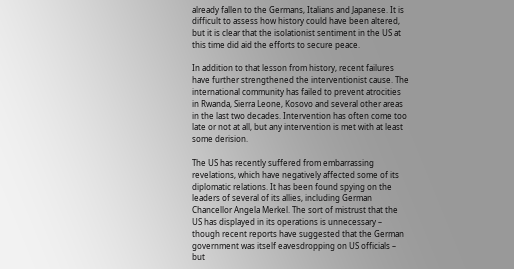already fallen to the Germans, Italians and Japanese. It is difficult to assess how history could have been altered, but it is clear that the isolationist sentiment in the US at this time did aid the efforts to secure peace.

In addition to that lesson from history, recent failures have further strengthened the interventionist cause. The international community has failed to prevent atrocities in Rwanda, Sierra Leone, Kosovo and several other areas in the last two decades. Intervention has often come too late or not at all, but any intervention is met with at least some derision.

The US has recently suffered from embarrassing revelations, which have negatively affected some of its diplomatic relations. It has been found spying on the leaders of several of its allies, including German Chancellor Angela Merkel. The sort of mistrust that the US has displayed in its operations is unnecessary – though recent reports have suggested that the German government was itself eavesdropping on US officials – but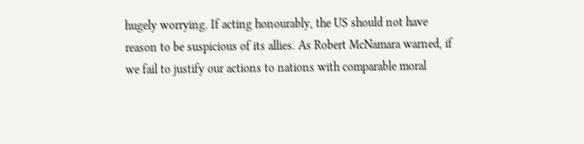hugely worrying. If acting honourably, the US should not have reason to be suspicious of its allies. As Robert McNamara warned, if we fail to justify our actions to nations with comparable moral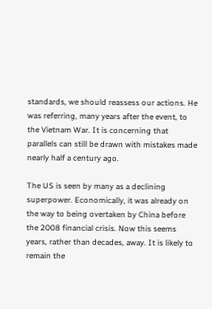standards, we should reassess our actions. He was referring, many years after the event, to the Vietnam War. It is concerning that parallels can still be drawn with mistakes made nearly half a century ago.

The US is seen by many as a declining superpower. Economically, it was already on the way to being overtaken by China before the 2008 financial crisis. Now this seems years, rather than decades, away. It is likely to remain the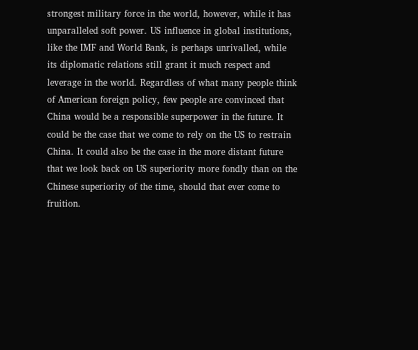strongest military force in the world, however, while it has unparalleled soft power. US influence in global institutions, like the IMF and World Bank, is perhaps unrivalled, while its diplomatic relations still grant it much respect and leverage in the world. Regardless of what many people think of American foreign policy, few people are convinced that China would be a responsible superpower in the future. It could be the case that we come to rely on the US to restrain China. It could also be the case in the more distant future that we look back on US superiority more fondly than on the Chinese superiority of the time, should that ever come to fruition.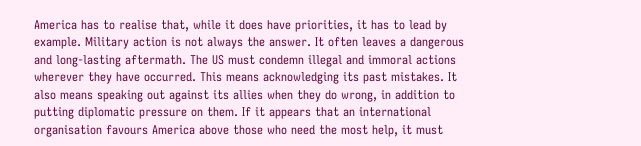America has to realise that, while it does have priorities, it has to lead by example. Military action is not always the answer. It often leaves a dangerous and long-lasting aftermath. The US must condemn illegal and immoral actions wherever they have occurred. This means acknowledging its past mistakes. It also means speaking out against its allies when they do wrong, in addition to putting diplomatic pressure on them. If it appears that an international organisation favours America above those who need the most help, it must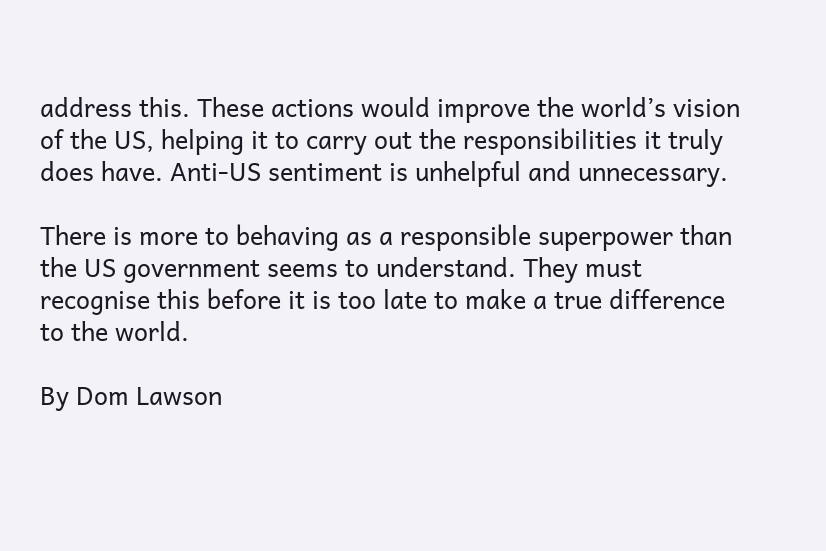address this. These actions would improve the world’s vision of the US, helping it to carry out the responsibilities it truly does have. Anti-US sentiment is unhelpful and unnecessary.

There is more to behaving as a responsible superpower than the US government seems to understand. They must recognise this before it is too late to make a true difference to the world.

By Dom Lawson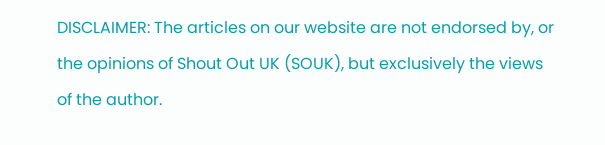DISCLAIMER: The articles on our website are not endorsed by, or the opinions of Shout Out UK (SOUK), but exclusively the views of the author.